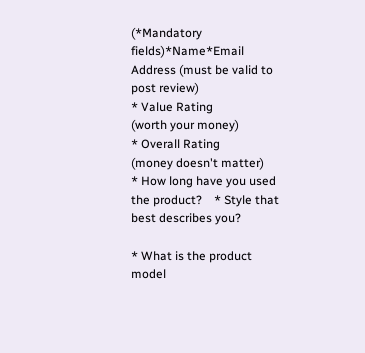(*Mandatory fields)*Name*Email Address (must be valid to post review)
* Value Rating
(worth your money)
* Overall Rating
(money doesn't matter)
* How long have you used the product?    * Style that best describes you?

* What is the product model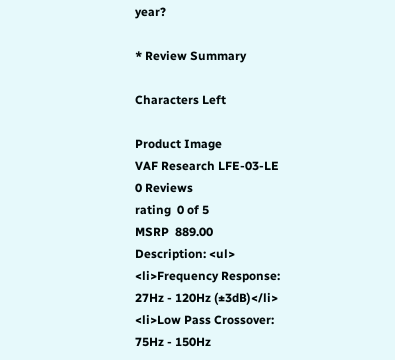year?

* Review Summary

Characters Left

Product Image
VAF Research LFE-03-LE
0 Reviews
rating  0 of 5
MSRP  889.00
Description: <ul> <li>Frequency Response: 27Hz - 120Hz (±3dB)</li> <li>Low Pass Crossover: 75Hz - 150Hz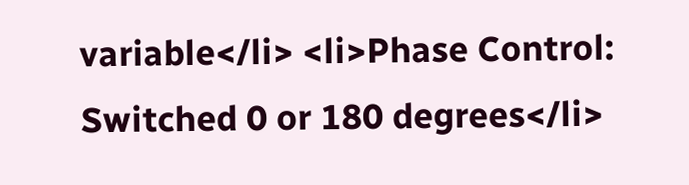variable</li> <li>Phase Control: Switched 0 or 180 degrees</li>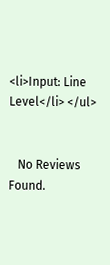<li>Input: Line Level</li> </ul>


   No Reviews Found.